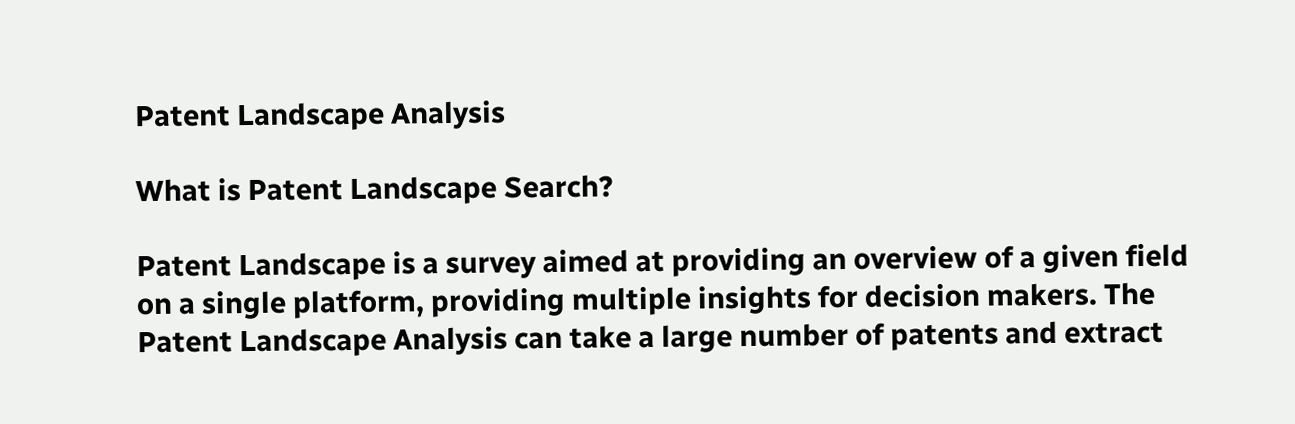Patent Landscape Analysis

What is Patent Landscape Search?

Patent Landscape is a survey aimed at providing an overview of a given field on a single platform, providing multiple insights for decision makers. The Patent Landscape Analysis can take a large number of patents and extract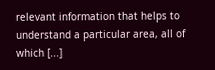relevant information that helps to understand a particular area, all of which [...]